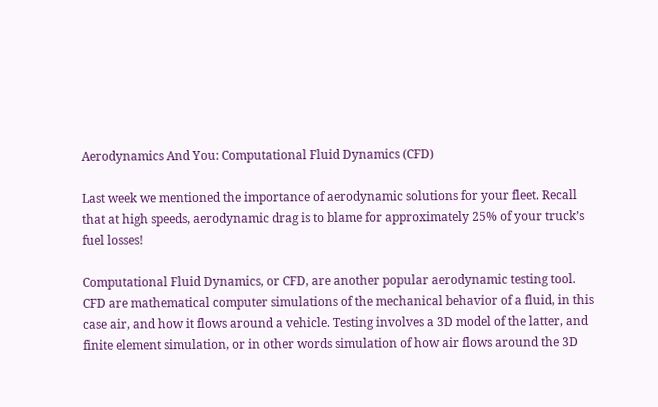Aerodynamics And You: Computational Fluid Dynamics (CFD)

Last week we mentioned the importance of aerodynamic solutions for your fleet. Recall that at high speeds, aerodynamic drag is to blame for approximately 25% of your truck’s fuel losses!

Computational Fluid Dynamics, or CFD, are another popular aerodynamic testing tool. CFD are mathematical computer simulations of the mechanical behavior of a fluid, in this case air, and how it flows around a vehicle. Testing involves a 3D model of the latter, and finite element simulation, or in other words simulation of how air flows around the 3D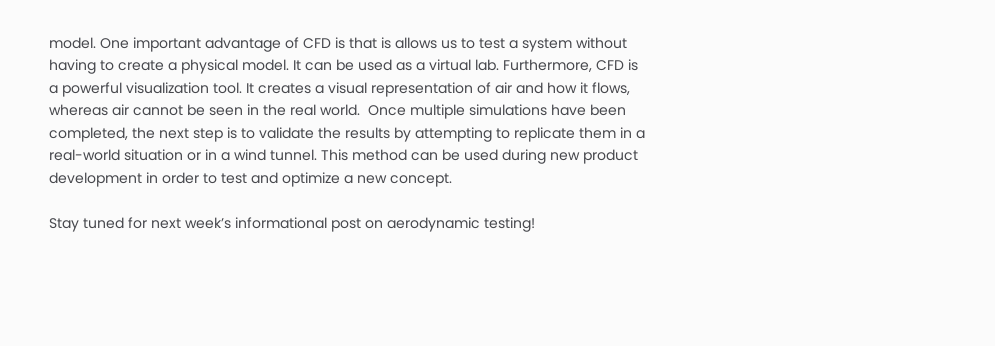model. One important advantage of CFD is that is allows us to test a system without having to create a physical model. It can be used as a virtual lab. Furthermore, CFD is a powerful visualization tool. It creates a visual representation of air and how it flows, whereas air cannot be seen in the real world.  Once multiple simulations have been completed, the next step is to validate the results by attempting to replicate them in a real-world situation or in a wind tunnel. This method can be used during new product development in order to test and optimize a new concept.

Stay tuned for next week’s informational post on aerodynamic testing!